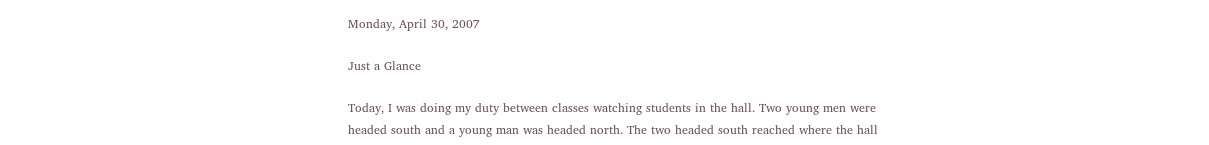Monday, April 30, 2007

Just a Glance

Today, I was doing my duty between classes watching students in the hall. Two young men were headed south and a young man was headed north. The two headed south reached where the hall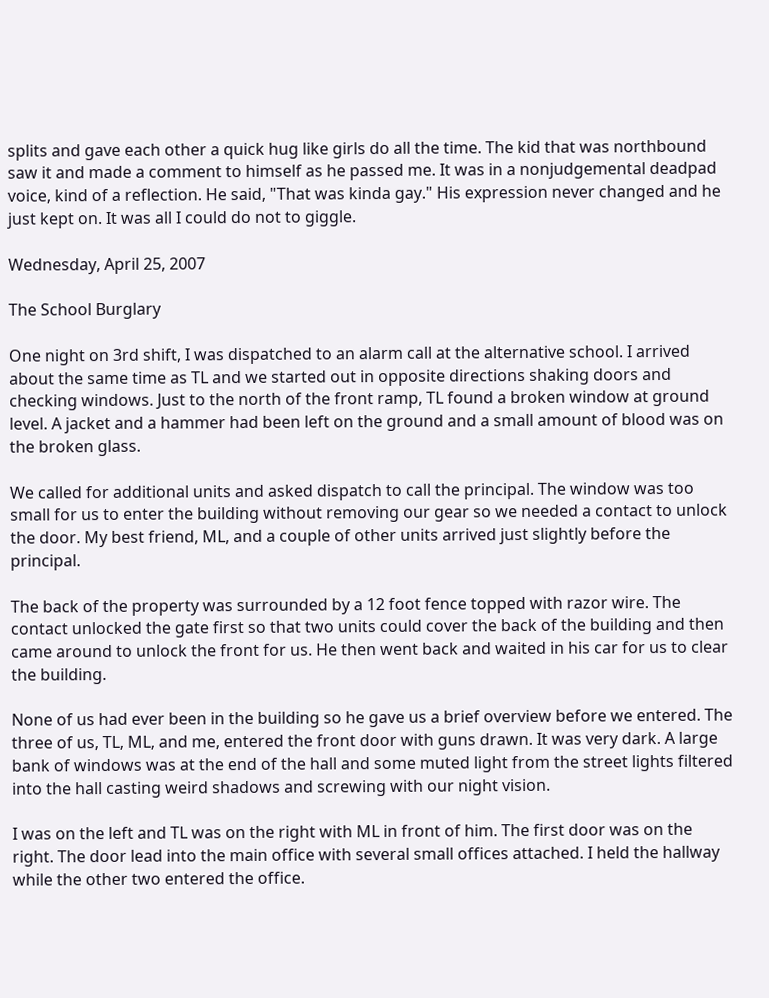splits and gave each other a quick hug like girls do all the time. The kid that was northbound saw it and made a comment to himself as he passed me. It was in a nonjudgemental deadpad voice, kind of a reflection. He said, "That was kinda gay." His expression never changed and he just kept on. It was all I could do not to giggle.

Wednesday, April 25, 2007

The School Burglary

One night on 3rd shift, I was dispatched to an alarm call at the alternative school. I arrived about the same time as TL and we started out in opposite directions shaking doors and checking windows. Just to the north of the front ramp, TL found a broken window at ground level. A jacket and a hammer had been left on the ground and a small amount of blood was on the broken glass.

We called for additional units and asked dispatch to call the principal. The window was too small for us to enter the building without removing our gear so we needed a contact to unlock the door. My best friend, ML, and a couple of other units arrived just slightly before the principal.

The back of the property was surrounded by a 12 foot fence topped with razor wire. The contact unlocked the gate first so that two units could cover the back of the building and then came around to unlock the front for us. He then went back and waited in his car for us to clear the building.

None of us had ever been in the building so he gave us a brief overview before we entered. The three of us, TL, ML, and me, entered the front door with guns drawn. It was very dark. A large bank of windows was at the end of the hall and some muted light from the street lights filtered into the hall casting weird shadows and screwing with our night vision.

I was on the left and TL was on the right with ML in front of him. The first door was on the right. The door lead into the main office with several small offices attached. I held the hallway while the other two entered the office.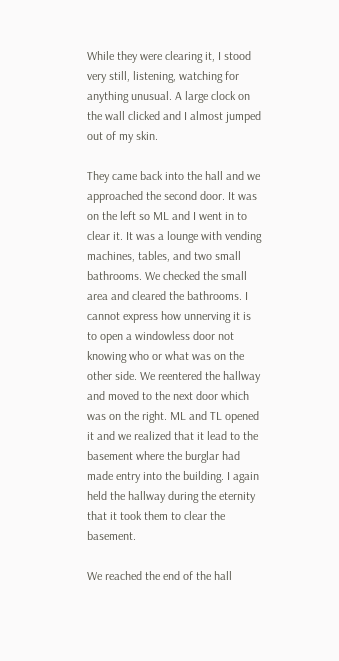While they were clearing it, I stood very still, listening, watching for anything unusual. A large clock on the wall clicked and I almost jumped out of my skin.

They came back into the hall and we approached the second door. It was on the left so ML and I went in to clear it. It was a lounge with vending machines, tables, and two small bathrooms. We checked the small area and cleared the bathrooms. I cannot express how unnerving it is to open a windowless door not knowing who or what was on the other side. We reentered the hallway and moved to the next door which was on the right. ML and TL opened it and we realized that it lead to the basement where the burglar had made entry into the building. I again held the hallway during the eternity that it took them to clear the basement.

We reached the end of the hall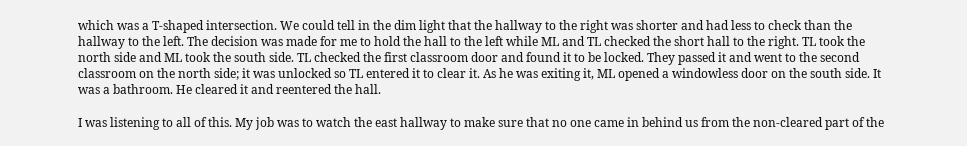which was a T-shaped intersection. We could tell in the dim light that the hallway to the right was shorter and had less to check than the hallway to the left. The decision was made for me to hold the hall to the left while ML and TL checked the short hall to the right. TL took the north side and ML took the south side. TL checked the first classroom door and found it to be locked. They passed it and went to the second classroom on the north side; it was unlocked so TL entered it to clear it. As he was exiting it, ML opened a windowless door on the south side. It was a bathroom. He cleared it and reentered the hall.

I was listening to all of this. My job was to watch the east hallway to make sure that no one came in behind us from the non-cleared part of the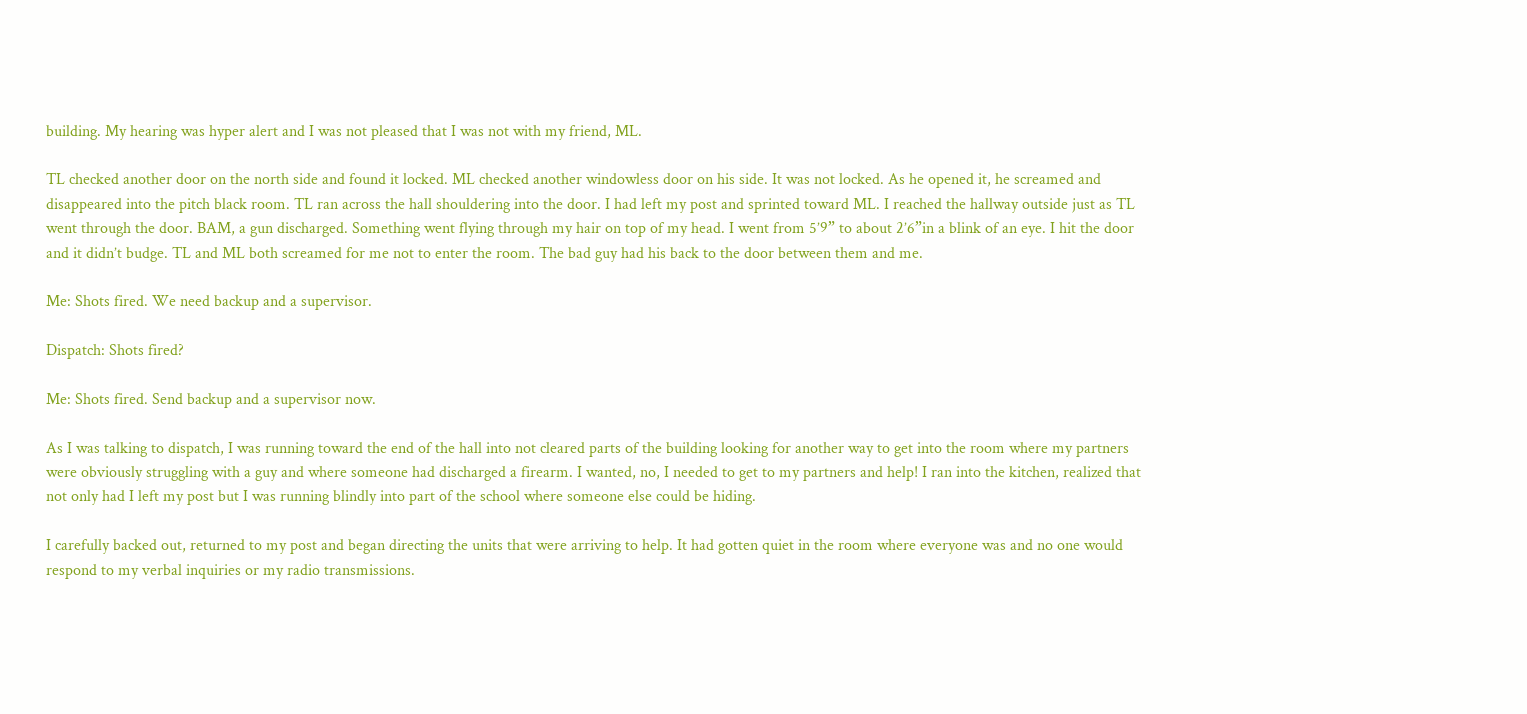building. My hearing was hyper alert and I was not pleased that I was not with my friend, ML.

TL checked another door on the north side and found it locked. ML checked another windowless door on his side. It was not locked. As he opened it, he screamed and disappeared into the pitch black room. TL ran across the hall shouldering into the door. I had left my post and sprinted toward ML. I reached the hallway outside just as TL went through the door. BAM, a gun discharged. Something went flying through my hair on top of my head. I went from 5’9” to about 2’6”in a blink of an eye. I hit the door and it didn’t budge. TL and ML both screamed for me not to enter the room. The bad guy had his back to the door between them and me.

Me: Shots fired. We need backup and a supervisor.

Dispatch: Shots fired?

Me: Shots fired. Send backup and a supervisor now.

As I was talking to dispatch, I was running toward the end of the hall into not cleared parts of the building looking for another way to get into the room where my partners were obviously struggling with a guy and where someone had discharged a firearm. I wanted, no, I needed to get to my partners and help! I ran into the kitchen, realized that not only had I left my post but I was running blindly into part of the school where someone else could be hiding.

I carefully backed out, returned to my post and began directing the units that were arriving to help. It had gotten quiet in the room where everyone was and no one would respond to my verbal inquiries or my radio transmissions.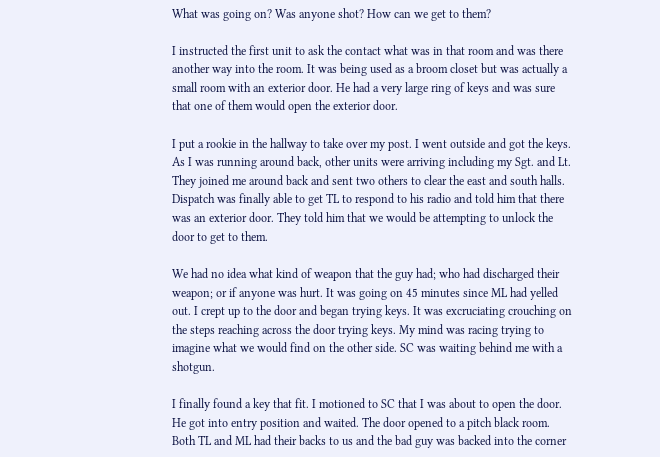What was going on? Was anyone shot? How can we get to them?

I instructed the first unit to ask the contact what was in that room and was there another way into the room. It was being used as a broom closet but was actually a small room with an exterior door. He had a very large ring of keys and was sure that one of them would open the exterior door.

I put a rookie in the hallway to take over my post. I went outside and got the keys. As I was running around back, other units were arriving including my Sgt. and Lt. They joined me around back and sent two others to clear the east and south halls. Dispatch was finally able to get TL to respond to his radio and told him that there was an exterior door. They told him that we would be attempting to unlock the door to get to them.

We had no idea what kind of weapon that the guy had; who had discharged their weapon; or if anyone was hurt. It was going on 45 minutes since ML had yelled out. I crept up to the door and began trying keys. It was excruciating crouching on the steps reaching across the door trying keys. My mind was racing trying to imagine what we would find on the other side. SC was waiting behind me with a shotgun.

I finally found a key that fit. I motioned to SC that I was about to open the door. He got into entry position and waited. The door opened to a pitch black room. Both TL and ML had their backs to us and the bad guy was backed into the corner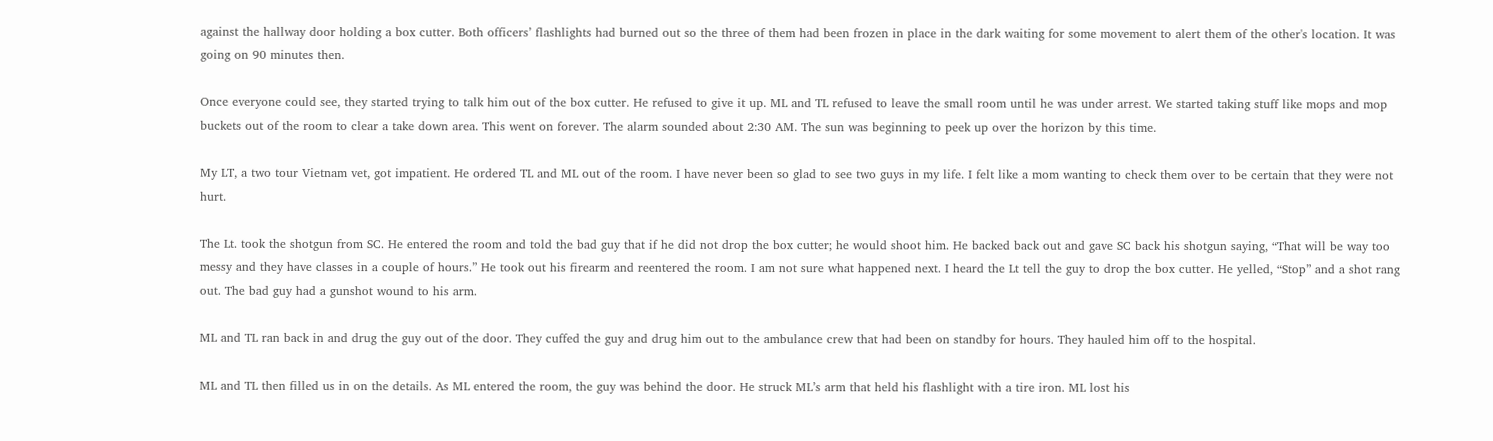against the hallway door holding a box cutter. Both officers’ flashlights had burned out so the three of them had been frozen in place in the dark waiting for some movement to alert them of the other's location. It was going on 90 minutes then.

Once everyone could see, they started trying to talk him out of the box cutter. He refused to give it up. ML and TL refused to leave the small room until he was under arrest. We started taking stuff like mops and mop buckets out of the room to clear a take down area. This went on forever. The alarm sounded about 2:30 AM. The sun was beginning to peek up over the horizon by this time.

My LT, a two tour Vietnam vet, got impatient. He ordered TL and ML out of the room. I have never been so glad to see two guys in my life. I felt like a mom wanting to check them over to be certain that they were not hurt.

The Lt. took the shotgun from SC. He entered the room and told the bad guy that if he did not drop the box cutter; he would shoot him. He backed back out and gave SC back his shotgun saying, “That will be way too messy and they have classes in a couple of hours.” He took out his firearm and reentered the room. I am not sure what happened next. I heard the Lt tell the guy to drop the box cutter. He yelled, “Stop” and a shot rang out. The bad guy had a gunshot wound to his arm.

ML and TL ran back in and drug the guy out of the door. They cuffed the guy and drug him out to the ambulance crew that had been on standby for hours. They hauled him off to the hospital.

ML and TL then filled us in on the details. As ML entered the room, the guy was behind the door. He struck ML’s arm that held his flashlight with a tire iron. ML lost his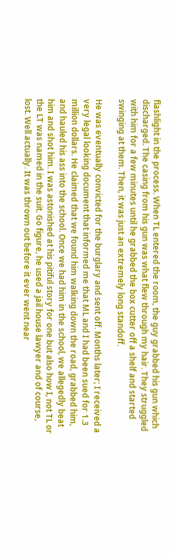flashlight in the process. When TL entered the room, the guy grabbed his gun which discharged. The casing from his gun was what flew through my hair. They struggled with him for a few minutes until he grabbed the box cutter off a shelf and started swinging at them. Then, it was just an extremely long standoff.

He was eventually convicted for the burglary and sent off. Months later; I received a very legal looking document that informed me that ML and I had been sued for 1.3 million dollars. He claimed that we found him walking down the road, grabbed him, and hauled his ass into the school. Once we had him in the school, we allegedly beat him and shot him. I was astonished at his pitiful story for one but also how I, not TL or the LT was named in the suit. Go figure, he used a jail house lawyer and of course, lost. Well actually. It was thrown out before it ever went near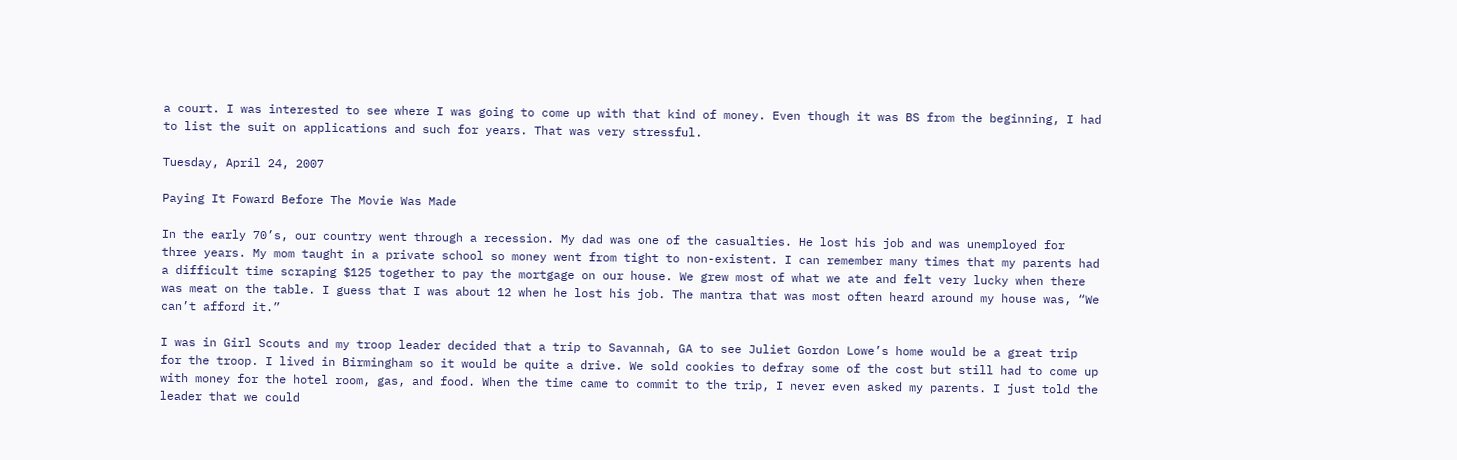a court. I was interested to see where I was going to come up with that kind of money. Even though it was BS from the beginning, I had to list the suit on applications and such for years. That was very stressful.

Tuesday, April 24, 2007

Paying It Foward Before The Movie Was Made

In the early 70’s, our country went through a recession. My dad was one of the casualties. He lost his job and was unemployed for three years. My mom taught in a private school so money went from tight to non-existent. I can remember many times that my parents had a difficult time scraping $125 together to pay the mortgage on our house. We grew most of what we ate and felt very lucky when there was meat on the table. I guess that I was about 12 when he lost his job. The mantra that was most often heard around my house was, “We can’t afford it.”

I was in Girl Scouts and my troop leader decided that a trip to Savannah, GA to see Juliet Gordon Lowe’s home would be a great trip for the troop. I lived in Birmingham so it would be quite a drive. We sold cookies to defray some of the cost but still had to come up with money for the hotel room, gas, and food. When the time came to commit to the trip, I never even asked my parents. I just told the leader that we could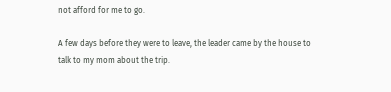not afford for me to go.

A few days before they were to leave, the leader came by the house to talk to my mom about the trip.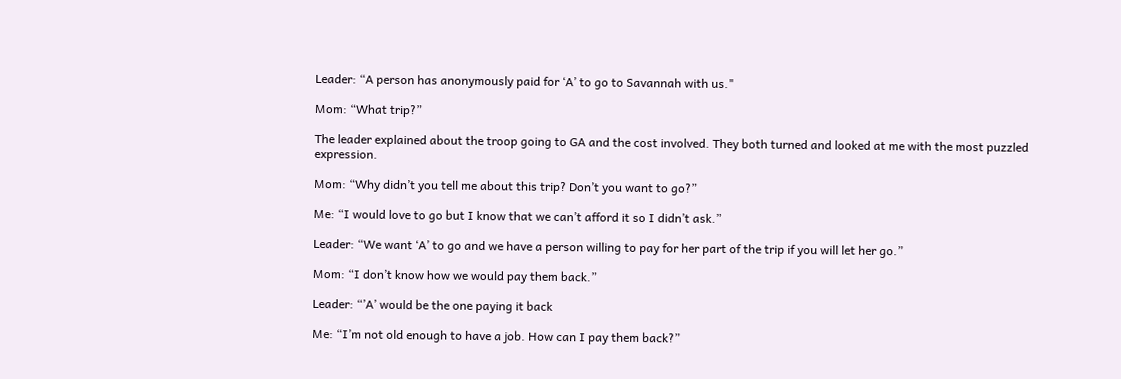Leader: “A person has anonymously paid for ‘A’ to go to Savannah with us."

Mom: “What trip?”

The leader explained about the troop going to GA and the cost involved. They both turned and looked at me with the most puzzled expression.

Mom: “Why didn’t you tell me about this trip? Don’t you want to go?”

Me: “I would love to go but I know that we can’t afford it so I didn’t ask.”

Leader: “We want ‘A’ to go and we have a person willing to pay for her part of the trip if you will let her go.”

Mom: “I don’t know how we would pay them back.”

Leader: “’A’ would be the one paying it back

Me: “I’m not old enough to have a job. How can I pay them back?”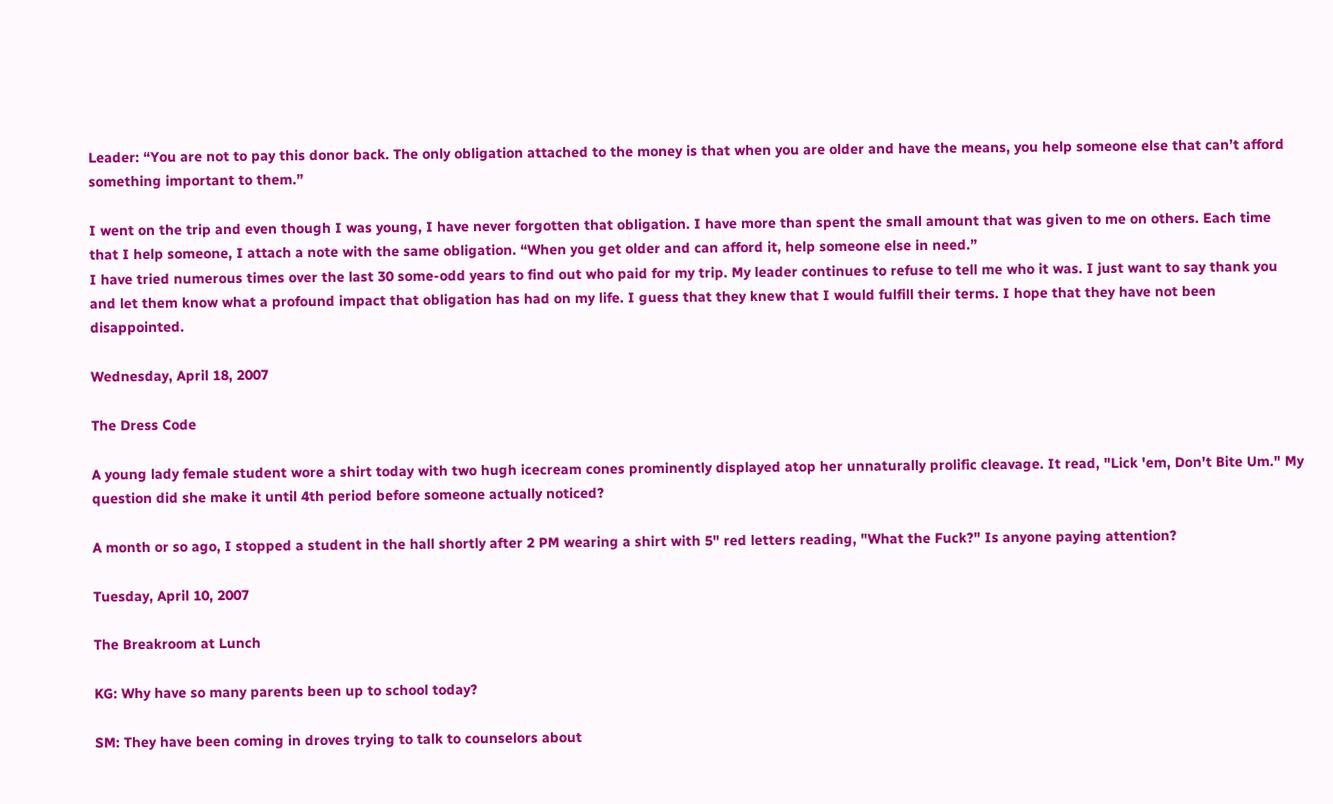Leader: “You are not to pay this donor back. The only obligation attached to the money is that when you are older and have the means, you help someone else that can’t afford something important to them.”

I went on the trip and even though I was young, I have never forgotten that obligation. I have more than spent the small amount that was given to me on others. Each time that I help someone, I attach a note with the same obligation. “When you get older and can afford it, help someone else in need.”
I have tried numerous times over the last 30 some-odd years to find out who paid for my trip. My leader continues to refuse to tell me who it was. I just want to say thank you and let them know what a profound impact that obligation has had on my life. I guess that they knew that I would fulfill their terms. I hope that they have not been disappointed.

Wednesday, April 18, 2007

The Dress Code

A young lady female student wore a shirt today with two hugh icecream cones prominently displayed atop her unnaturally prolific cleavage. It read, "Lick 'em, Don't Bite Um." My question did she make it until 4th period before someone actually noticed?

A month or so ago, I stopped a student in the hall shortly after 2 PM wearing a shirt with 5" red letters reading, "What the Fuck?" Is anyone paying attention?

Tuesday, April 10, 2007

The Breakroom at Lunch

KG: Why have so many parents been up to school today?

SM: They have been coming in droves trying to talk to counselors about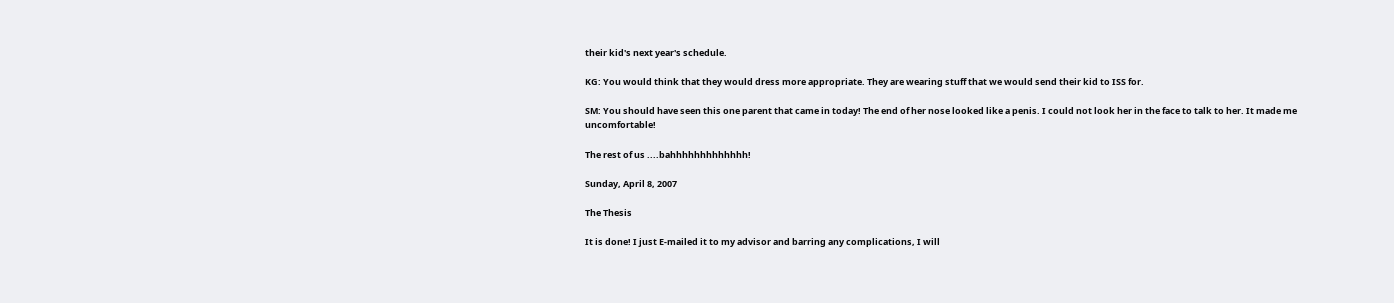their kid's next year's schedule.

KG: You would think that they would dress more appropriate. They are wearing stuff that we would send their kid to ISS for.

SM: You should have seen this one parent that came in today! The end of her nose looked like a penis. I could not look her in the face to talk to her. It made me uncomfortable!

The rest of us ....bahhhhhhhhhhhhh!

Sunday, April 8, 2007

The Thesis

It is done! I just E-mailed it to my advisor and barring any complications, I will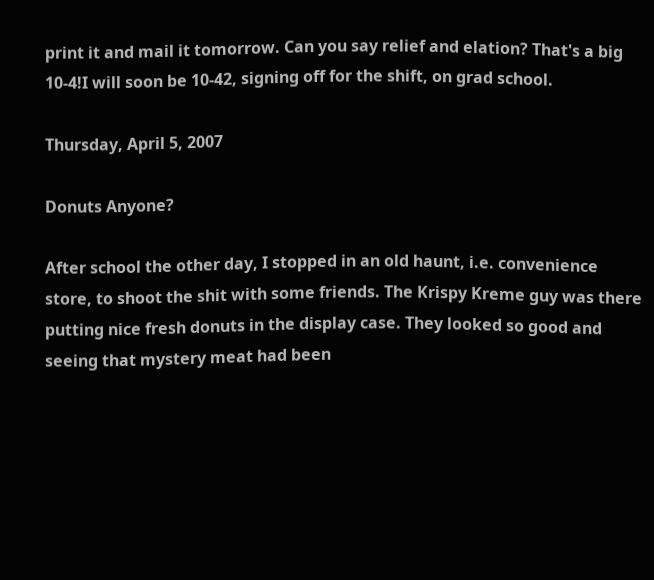print it and mail it tomorrow. Can you say relief and elation? That's a big 10-4!I will soon be 10-42, signing off for the shift, on grad school.

Thursday, April 5, 2007

Donuts Anyone?

After school the other day, I stopped in an old haunt, i.e. convenience store, to shoot the shit with some friends. The Krispy Kreme guy was there putting nice fresh donuts in the display case. They looked so good and seeing that mystery meat had been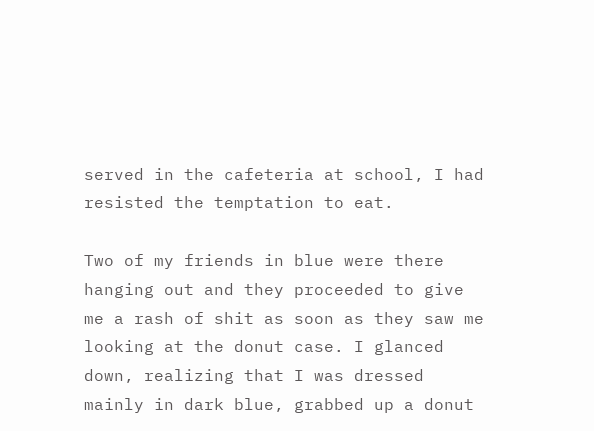served in the cafeteria at school, I had resisted the temptation to eat.

Two of my friends in blue were there hanging out and they proceeded to give me a rash of shit as soon as they saw me looking at the donut case. I glanced down, realizing that I was dressed mainly in dark blue, grabbed up a donut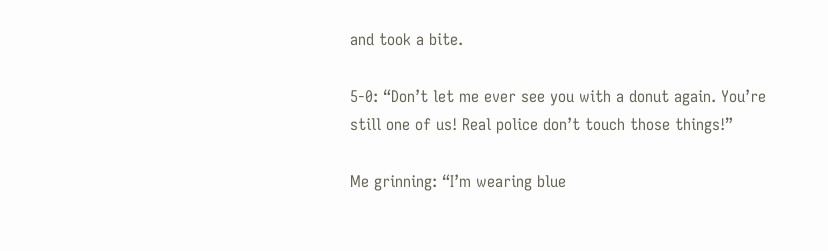and took a bite.

5-0: “Don’t let me ever see you with a donut again. You’re still one of us! Real police don’t touch those things!”

Me grinning: “I’m wearing blue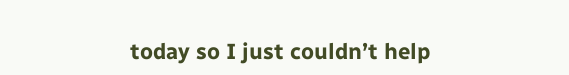today so I just couldn’t help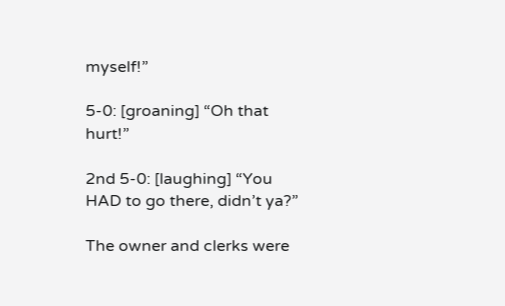myself!”

5-0: [groaning] “Oh that hurt!”

2nd 5-0: [laughing] “You HAD to go there, didn’t ya?”

The owner and clerks were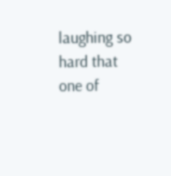laughing so hard that one of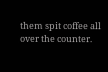them spit coffee all over the counter.